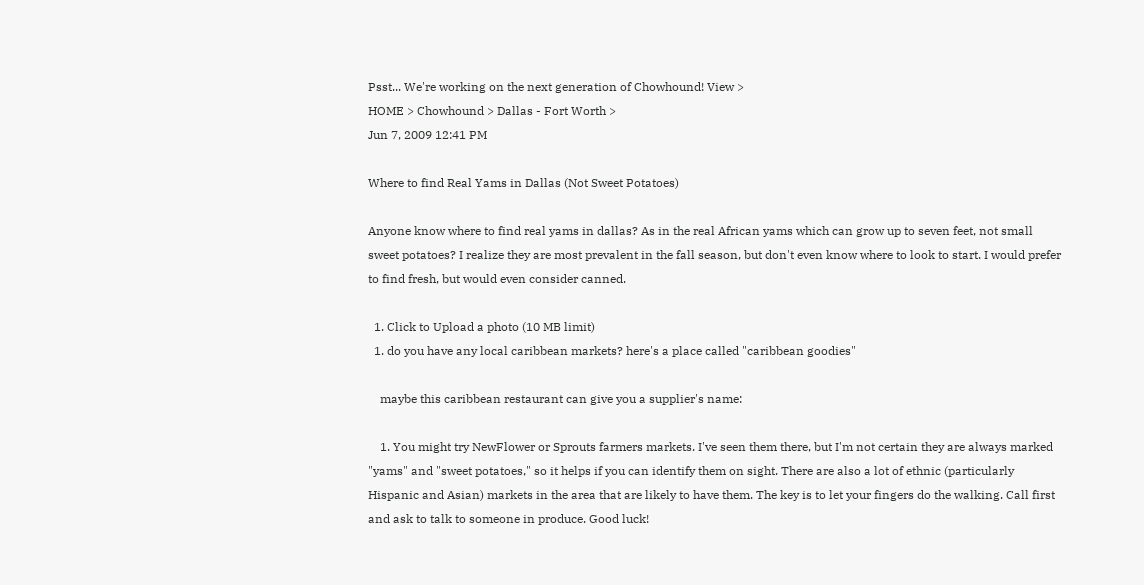Psst... We're working on the next generation of Chowhound! View >
HOME > Chowhound > Dallas - Fort Worth >
Jun 7, 2009 12:41 PM

Where to find Real Yams in Dallas (Not Sweet Potatoes)

Anyone know where to find real yams in dallas? As in the real African yams which can grow up to seven feet, not small sweet potatoes? I realize they are most prevalent in the fall season, but don't even know where to look to start. I would prefer to find fresh, but would even consider canned.

  1. Click to Upload a photo (10 MB limit)
  1. do you have any local caribbean markets? here's a place called "caribbean goodies"

    maybe this caribbean restaurant can give you a supplier's name:

    1. You might try NewFlower or Sprouts farmers markets. I've seen them there, but I'm not certain they are always marked "yams" and "sweet potatoes," so it helps if you can identify them on sight. There are also a lot of ethnic (particularly Hispanic and Asian) markets in the area that are likely to have them. The key is to let your fingers do the walking. Call first and ask to talk to someone in produce. Good luck!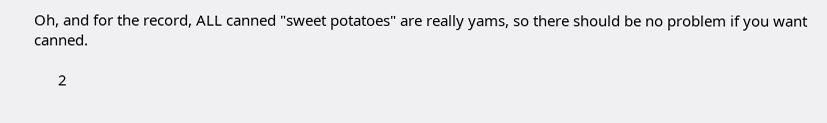Oh, and for the record, ALL canned "sweet potatoes" are really yams, so there should be no problem if you want canned.

      2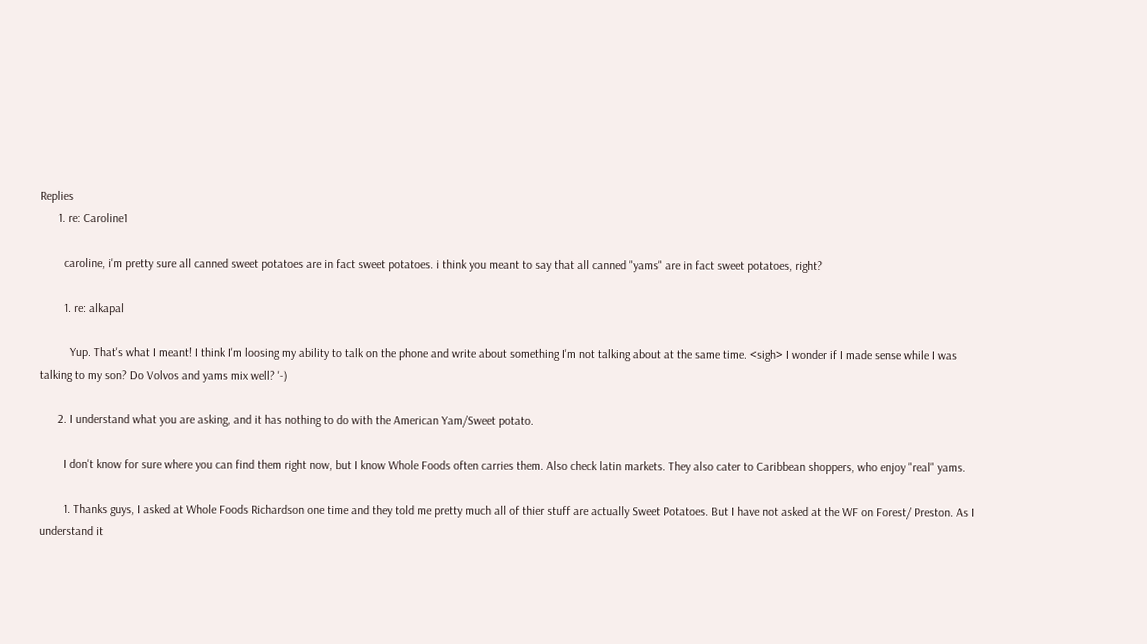Replies
      1. re: Caroline1

        caroline, i'm pretty sure all canned sweet potatoes are in fact sweet potatoes. i think you meant to say that all canned "yams" are in fact sweet potatoes, right?

        1. re: alkapal

          Yup. That's what I meant! I think I'm loosing my ability to talk on the phone and write about something I'm not talking about at the same time. <sigh> I wonder if I made sense while I was talking to my son? Do Volvos and yams mix well? '-)

      2. I understand what you are asking, and it has nothing to do with the American Yam/Sweet potato.

        I don't know for sure where you can find them right now, but I know Whole Foods often carries them. Also check latin markets. They also cater to Caribbean shoppers, who enjoy "real" yams.

        1. Thanks guys, I asked at Whole Foods Richardson one time and they told me pretty much all of thier stuff are actually Sweet Potatoes. But I have not asked at the WF on Forest/ Preston. As I understand it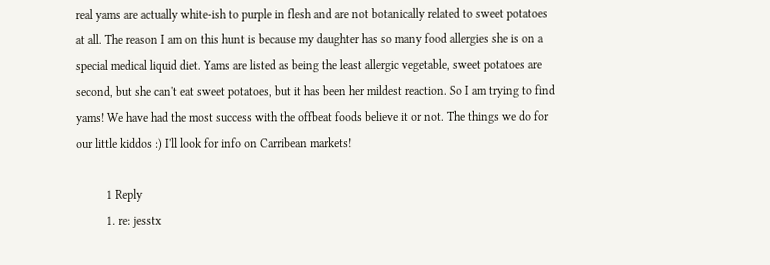real yams are actually white-ish to purple in flesh and are not botanically related to sweet potatoes at all. The reason I am on this hunt is because my daughter has so many food allergies she is on a special medical liquid diet. Yams are listed as being the least allergic vegetable, sweet potatoes are second, but she can't eat sweet potatoes, but it has been her mildest reaction. So I am trying to find yams! We have had the most success with the offbeat foods believe it or not. The things we do for our little kiddos :) I'll look for info on Carribean markets!

          1 Reply
          1. re: jesstx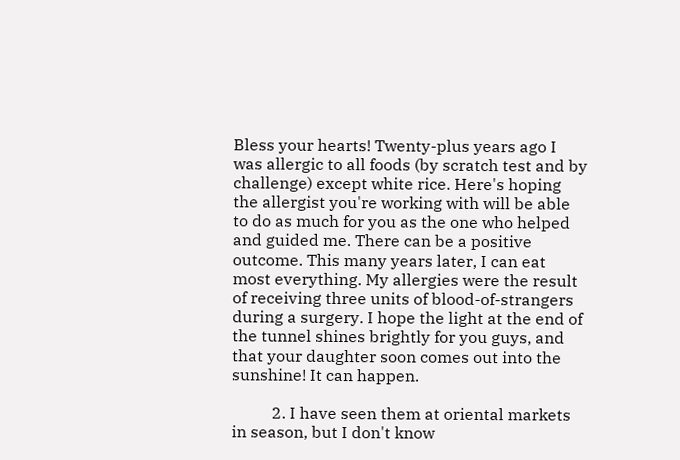Bless your hearts! Twenty-plus years ago I was allergic to all foods (by scratch test and by challenge) except white rice. Here's hoping the allergist you're working with will be able to do as much for you as the one who helped and guided me. There can be a positive outcome. This many years later, I can eat most everything. My allergies were the result of receiving three units of blood-of-strangers during a surgery. I hope the light at the end of the tunnel shines brightly for you guys, and that your daughter soon comes out into the sunshine! It can happen.

          2. I have seen them at oriental markets in season, but I don't know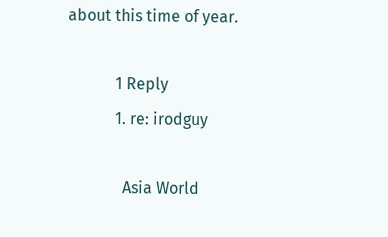about this time of year.

            1 Reply
            1. re: irodguy

              Asia World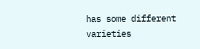has some different varieties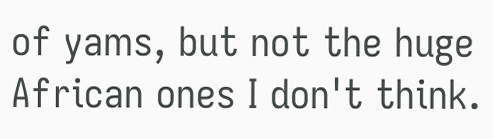of yams, but not the huge African ones I don't think.